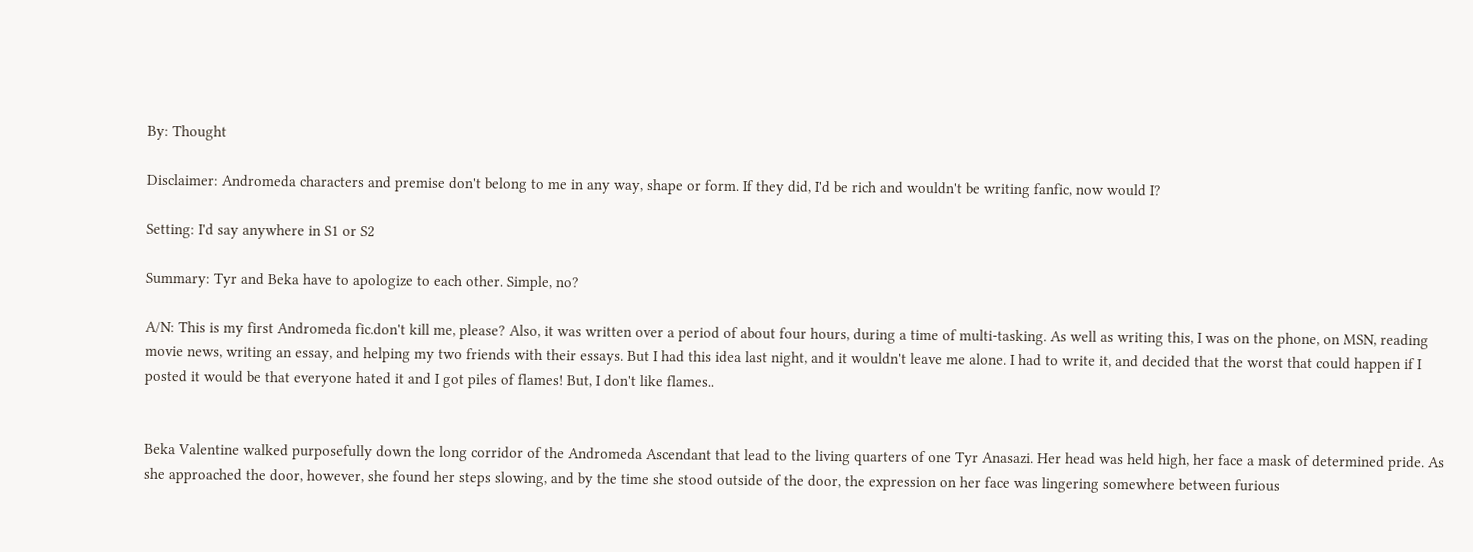By: Thought

Disclaimer: Andromeda characters and premise don't belong to me in any way, shape or form. If they did, I'd be rich and wouldn't be writing fanfic, now would I?

Setting: I'd say anywhere in S1 or S2

Summary: Tyr and Beka have to apologize to each other. Simple, no?

A/N: This is my first Andromeda fic.don't kill me, please? Also, it was written over a period of about four hours, during a time of multi-tasking. As well as writing this, I was on the phone, on MSN, reading movie news, writing an essay, and helping my two friends with their essays. But I had this idea last night, and it wouldn't leave me alone. I had to write it, and decided that the worst that could happen if I posted it would be that everyone hated it and I got piles of flames! But, I don't like flames..


Beka Valentine walked purposefully down the long corridor of the Andromeda Ascendant that lead to the living quarters of one Tyr Anasazi. Her head was held high, her face a mask of determined pride. As she approached the door, however, she found her steps slowing, and by the time she stood outside of the door, the expression on her face was lingering somewhere between furious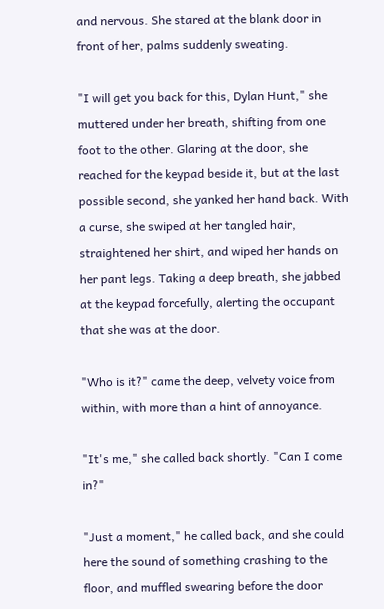and nervous. She stared at the blank door in front of her, palms suddenly sweating.

"I will get you back for this, Dylan Hunt," she muttered under her breath, shifting from one foot to the other. Glaring at the door, she reached for the keypad beside it, but at the last possible second, she yanked her hand back. With a curse, she swiped at her tangled hair, straightened her shirt, and wiped her hands on her pant legs. Taking a deep breath, she jabbed at the keypad forcefully, alerting the occupant that she was at the door.

"Who is it?" came the deep, velvety voice from within, with more than a hint of annoyance.

"It's me," she called back shortly. "Can I come in?"

"Just a moment," he called back, and she could here the sound of something crashing to the floor, and muffled swearing before the door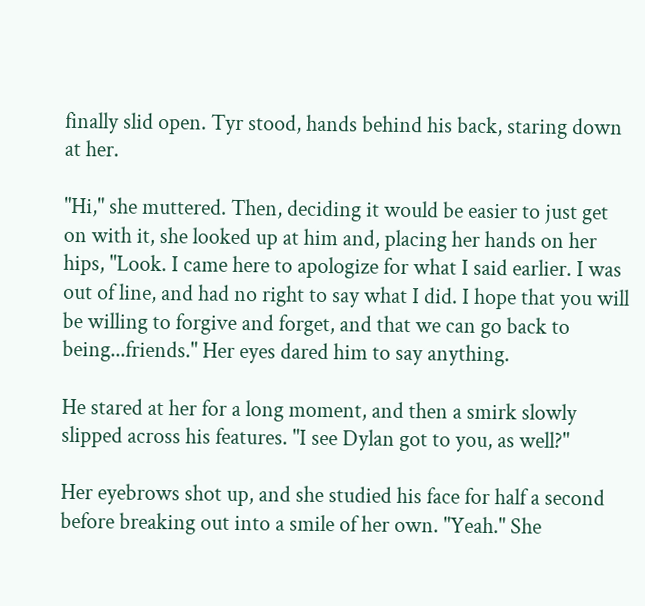finally slid open. Tyr stood, hands behind his back, staring down at her.

"Hi," she muttered. Then, deciding it would be easier to just get on with it, she looked up at him and, placing her hands on her hips, "Look. I came here to apologize for what I said earlier. I was out of line, and had no right to say what I did. I hope that you will be willing to forgive and forget, and that we can go back to being...friends." Her eyes dared him to say anything.

He stared at her for a long moment, and then a smirk slowly slipped across his features. "I see Dylan got to you, as well?"

Her eyebrows shot up, and she studied his face for half a second before breaking out into a smile of her own. "Yeah." She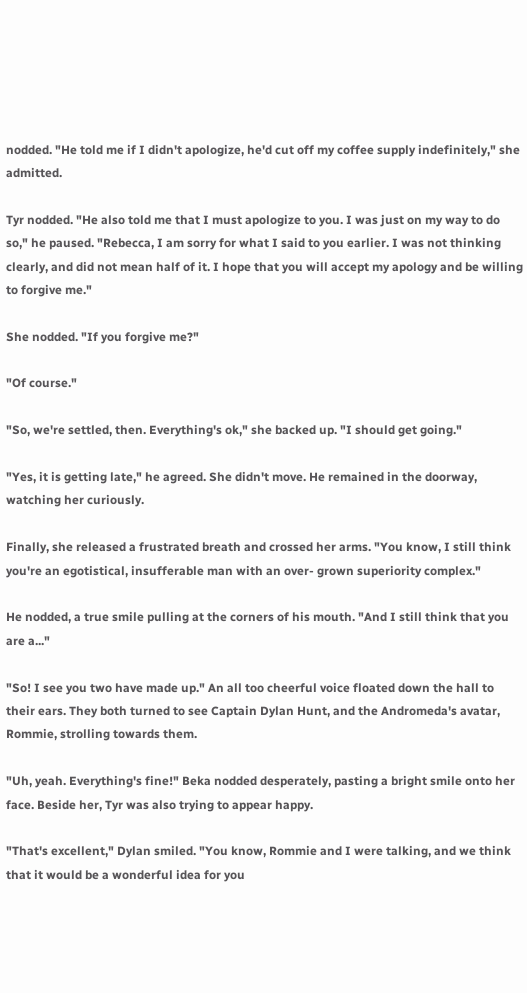nodded. "He told me if I didn't apologize, he'd cut off my coffee supply indefinitely," she admitted.

Tyr nodded. "He also told me that I must apologize to you. I was just on my way to do so," he paused. "Rebecca, I am sorry for what I said to you earlier. I was not thinking clearly, and did not mean half of it. I hope that you will accept my apology and be willing to forgive me."

She nodded. "If you forgive me?"

"Of course."

"So, we're settled, then. Everything's ok," she backed up. "I should get going."

"Yes, it is getting late," he agreed. She didn't move. He remained in the doorway, watching her curiously.

Finally, she released a frustrated breath and crossed her arms. "You know, I still think you're an egotistical, insufferable man with an over- grown superiority complex."

He nodded, a true smile pulling at the corners of his mouth. "And I still think that you are a..."

"So! I see you two have made up." An all too cheerful voice floated down the hall to their ears. They both turned to see Captain Dylan Hunt, and the Andromeda's avatar, Rommie, strolling towards them.

"Uh, yeah. Everything's fine!" Beka nodded desperately, pasting a bright smile onto her face. Beside her, Tyr was also trying to appear happy.

"That's excellent," Dylan smiled. "You know, Rommie and I were talking, and we think that it would be a wonderful idea for you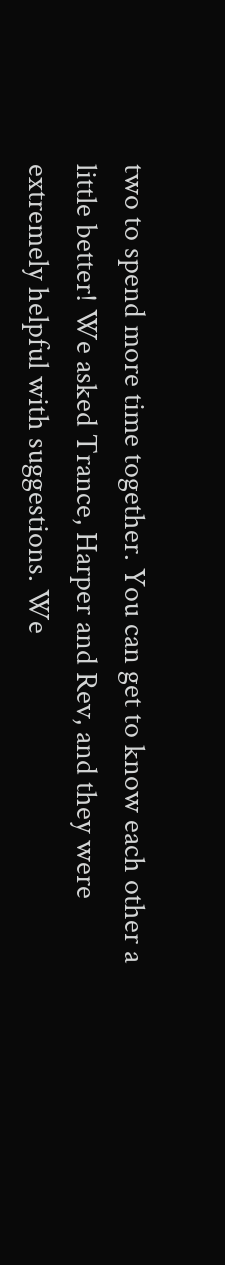two to spend more time together. You can get to know each other a little better! We asked Trance, Harper and Rev, and they were extremely helpful with suggestions. We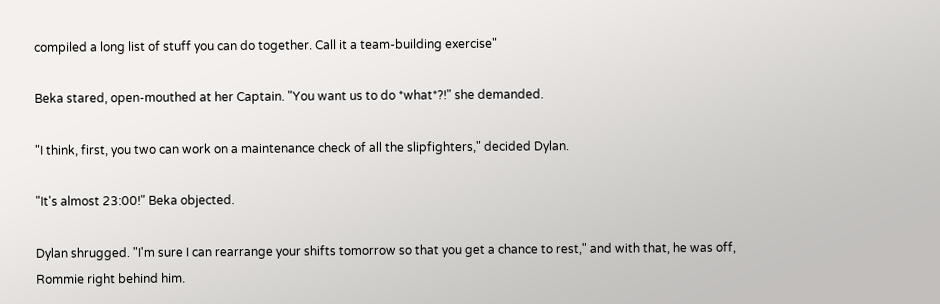compiled a long list of stuff you can do together. Call it a team-building exercise"

Beka stared, open-mouthed at her Captain. "You want us to do *what*?!" she demanded.

"I think, first, you two can work on a maintenance check of all the slipfighters," decided Dylan.

"It's almost 23:00!" Beka objected.

Dylan shrugged. "I'm sure I can rearrange your shifts tomorrow so that you get a chance to rest," and with that, he was off, Rommie right behind him.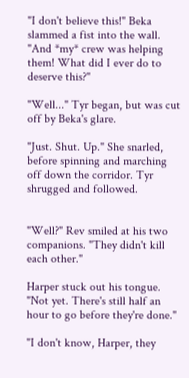"I don't believe this!" Beka slammed a fist into the wall. "And *my* crew was helping them! What did I ever do to deserve this?"

"Well..." Tyr began, but was cut off by Beka's glare.

"Just. Shut. Up." She snarled, before spinning and marching off down the corridor. Tyr shrugged and followed.


"Well?" Rev smiled at his two companions. "They didn't kill each other."

Harper stuck out his tongue. "Not yet. There's still half an hour to go before they're done."

"I don't know, Harper, they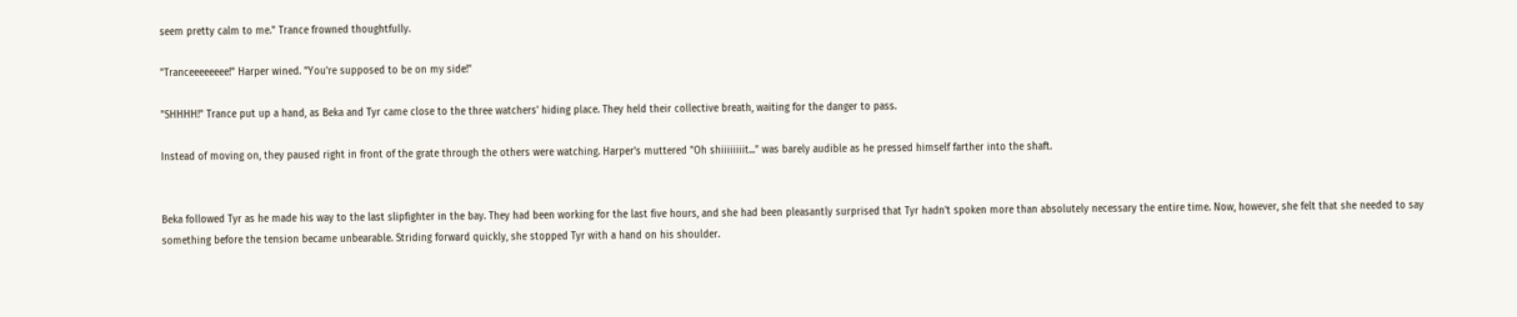seem pretty calm to me." Trance frowned thoughtfully.

"Tranceeeeeeee!" Harper wined. "You're supposed to be on my side!"

"SHHHH!" Trance put up a hand, as Beka and Tyr came close to the three watchers' hiding place. They held their collective breath, waiting for the danger to pass.

Instead of moving on, they paused right in front of the grate through the others were watching. Harper's muttered "Oh shiiiiiiiit..." was barely audible as he pressed himself farther into the shaft.


Beka followed Tyr as he made his way to the last slipfighter in the bay. They had been working for the last five hours, and she had been pleasantly surprised that Tyr hadn't spoken more than absolutely necessary the entire time. Now, however, she felt that she needed to say something before the tension became unbearable. Striding forward quickly, she stopped Tyr with a hand on his shoulder.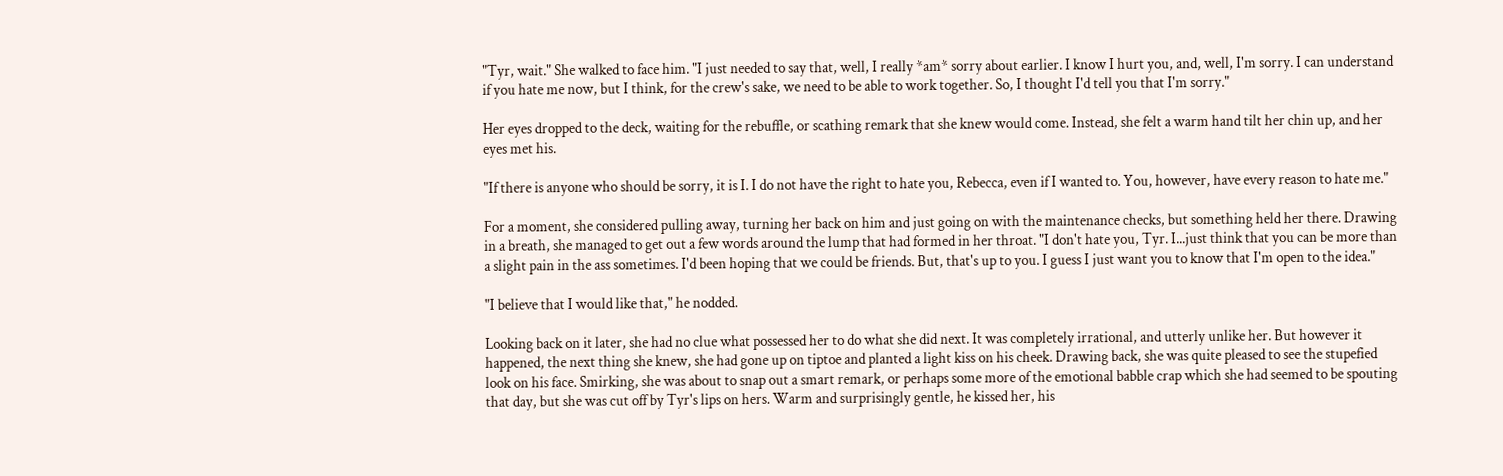"Tyr, wait." She walked to face him. "I just needed to say that, well, I really *am* sorry about earlier. I know I hurt you, and, well, I'm sorry. I can understand if you hate me now, but I think, for the crew's sake, we need to be able to work together. So, I thought I'd tell you that I'm sorry."

Her eyes dropped to the deck, waiting for the rebuffle, or scathing remark that she knew would come. Instead, she felt a warm hand tilt her chin up, and her eyes met his.

"If there is anyone who should be sorry, it is I. I do not have the right to hate you, Rebecca, even if I wanted to. You, however, have every reason to hate me."

For a moment, she considered pulling away, turning her back on him and just going on with the maintenance checks, but something held her there. Drawing in a breath, she managed to get out a few words around the lump that had formed in her throat. "I don't hate you, Tyr. I...just think that you can be more than a slight pain in the ass sometimes. I'd been hoping that we could be friends. But, that's up to you. I guess I just want you to know that I'm open to the idea."

"I believe that I would like that," he nodded.

Looking back on it later, she had no clue what possessed her to do what she did next. It was completely irrational, and utterly unlike her. But however it happened, the next thing she knew, she had gone up on tiptoe and planted a light kiss on his cheek. Drawing back, she was quite pleased to see the stupefied look on his face. Smirking, she was about to snap out a smart remark, or perhaps some more of the emotional babble crap which she had seemed to be spouting that day, but she was cut off by Tyr's lips on hers. Warm and surprisingly gentle, he kissed her, his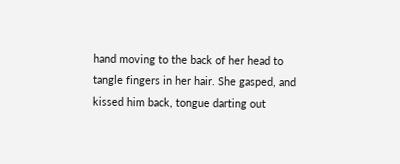hand moving to the back of her head to tangle fingers in her hair. She gasped, and kissed him back, tongue darting out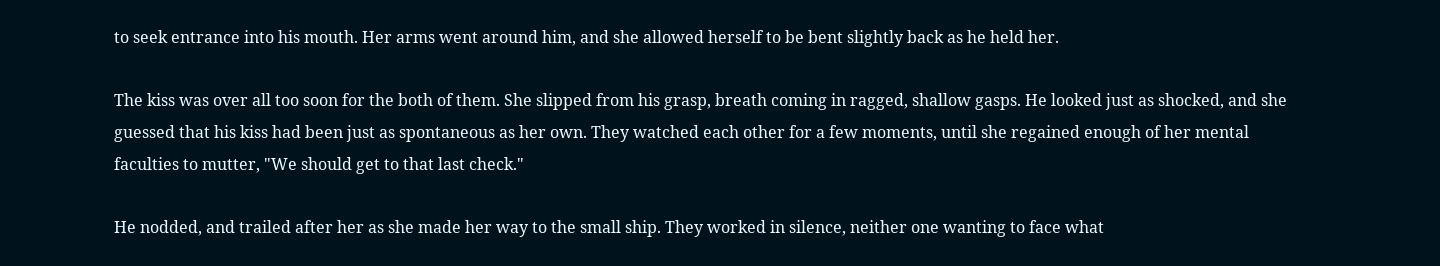to seek entrance into his mouth. Her arms went around him, and she allowed herself to be bent slightly back as he held her.

The kiss was over all too soon for the both of them. She slipped from his grasp, breath coming in ragged, shallow gasps. He looked just as shocked, and she guessed that his kiss had been just as spontaneous as her own. They watched each other for a few moments, until she regained enough of her mental faculties to mutter, "We should get to that last check."

He nodded, and trailed after her as she made her way to the small ship. They worked in silence, neither one wanting to face what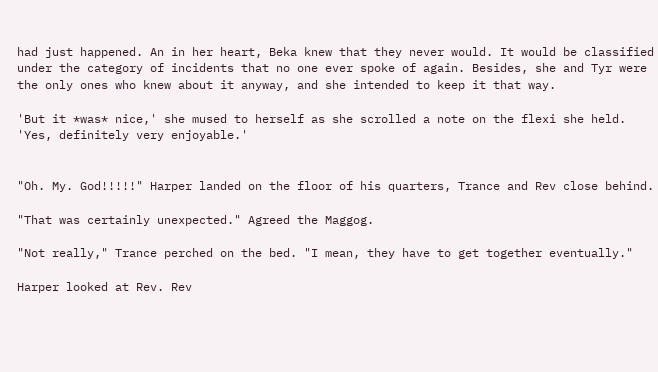had just happened. An in her heart, Beka knew that they never would. It would be classified under the category of incidents that no one ever spoke of again. Besides, she and Tyr were the only ones who knew about it anyway, and she intended to keep it that way.

'But it *was* nice,' she mused to herself as she scrolled a note on the flexi she held. 'Yes, definitely very enjoyable.'


"Oh. My. God!!!!!" Harper landed on the floor of his quarters, Trance and Rev close behind.

"That was certainly unexpected." Agreed the Maggog.

"Not really," Trance perched on the bed. "I mean, they have to get together eventually."

Harper looked at Rev. Rev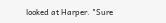looked at Harper. "Sure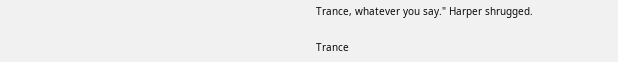Trance, whatever you say." Harper shrugged.

Trance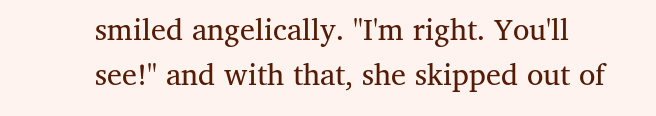smiled angelically. "I'm right. You'll see!" and with that, she skipped out of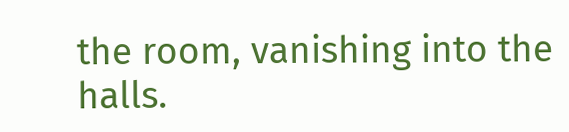the room, vanishing into the halls.